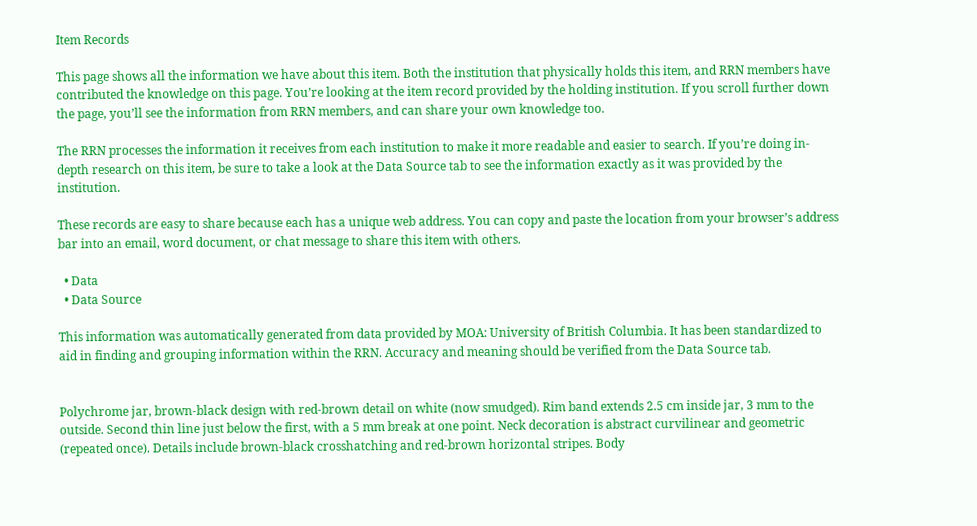Item Records

This page shows all the information we have about this item. Both the institution that physically holds this item, and RRN members have contributed the knowledge on this page. You’re looking at the item record provided by the holding institution. If you scroll further down the page, you’ll see the information from RRN members, and can share your own knowledge too.

The RRN processes the information it receives from each institution to make it more readable and easier to search. If you’re doing in-depth research on this item, be sure to take a look at the Data Source tab to see the information exactly as it was provided by the institution.

These records are easy to share because each has a unique web address. You can copy and paste the location from your browser’s address bar into an email, word document, or chat message to share this item with others.

  • Data
  • Data Source

This information was automatically generated from data provided by MOA: University of British Columbia. It has been standardized to aid in finding and grouping information within the RRN. Accuracy and meaning should be verified from the Data Source tab.


Polychrome jar, brown-black design with red-brown detail on white (now smudged). Rim band extends 2.5 cm inside jar, 3 mm to the outside. Second thin line just below the first, with a 5 mm break at one point. Neck decoration is abstract curvilinear and geometric (repeated once). Details include brown-black crosshatching and red-brown horizontal stripes. Body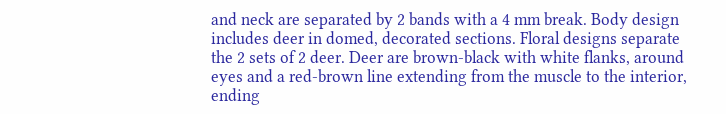and neck are separated by 2 bands with a 4 mm break. Body design includes deer in domed, decorated sections. Floral designs separate the 2 sets of 2 deer. Deer are brown-black with white flanks, around eyes and a red-brown line extending from the muscle to the interior, ending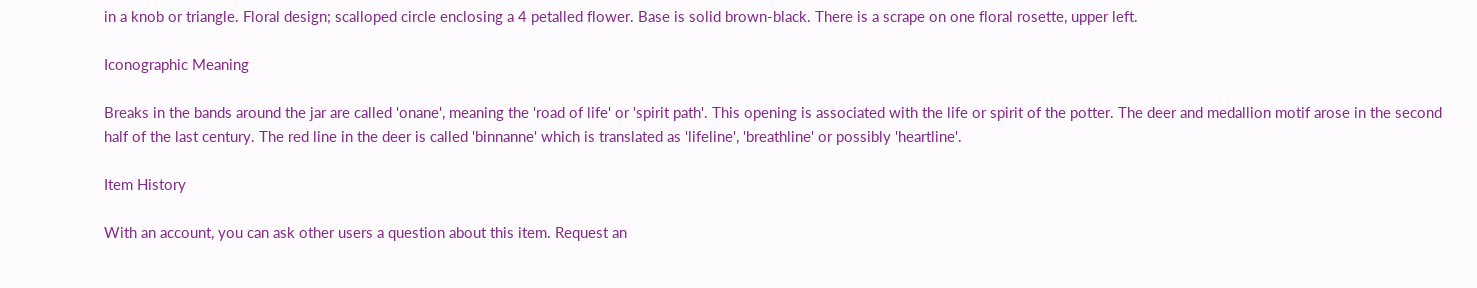in a knob or triangle. Floral design; scalloped circle enclosing a 4 petalled flower. Base is solid brown-black. There is a scrape on one floral rosette, upper left.

Iconographic Meaning

Breaks in the bands around the jar are called 'onane', meaning the 'road of life' or 'spirit path'. This opening is associated with the life or spirit of the potter. The deer and medallion motif arose in the second half of the last century. The red line in the deer is called 'binnanne' which is translated as 'lifeline', 'breathline' or possibly 'heartline'.

Item History

With an account, you can ask other users a question about this item. Request an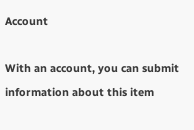Account

With an account, you can submit information about this item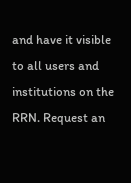and have it visible to all users and institutions on the RRN. Request an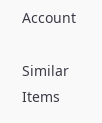Account

Similar Items